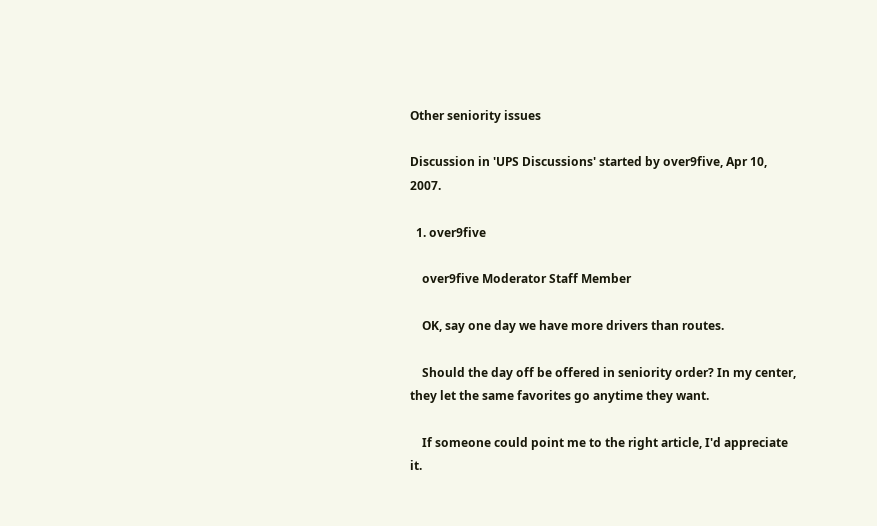Other seniority issues

Discussion in 'UPS Discussions' started by over9five, Apr 10, 2007.

  1. over9five

    over9five Moderator Staff Member

    OK, say one day we have more drivers than routes.

    Should the day off be offered in seniority order? In my center, they let the same favorites go anytime they want.

    If someone could point me to the right article, I'd appreciate it.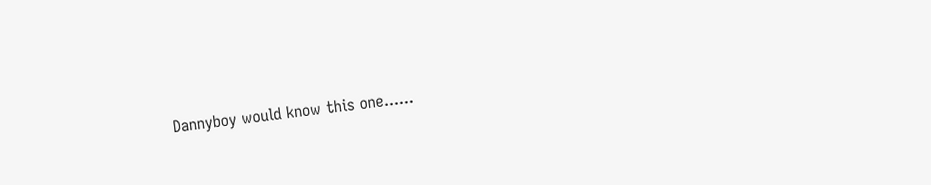Dannyboy would know this one......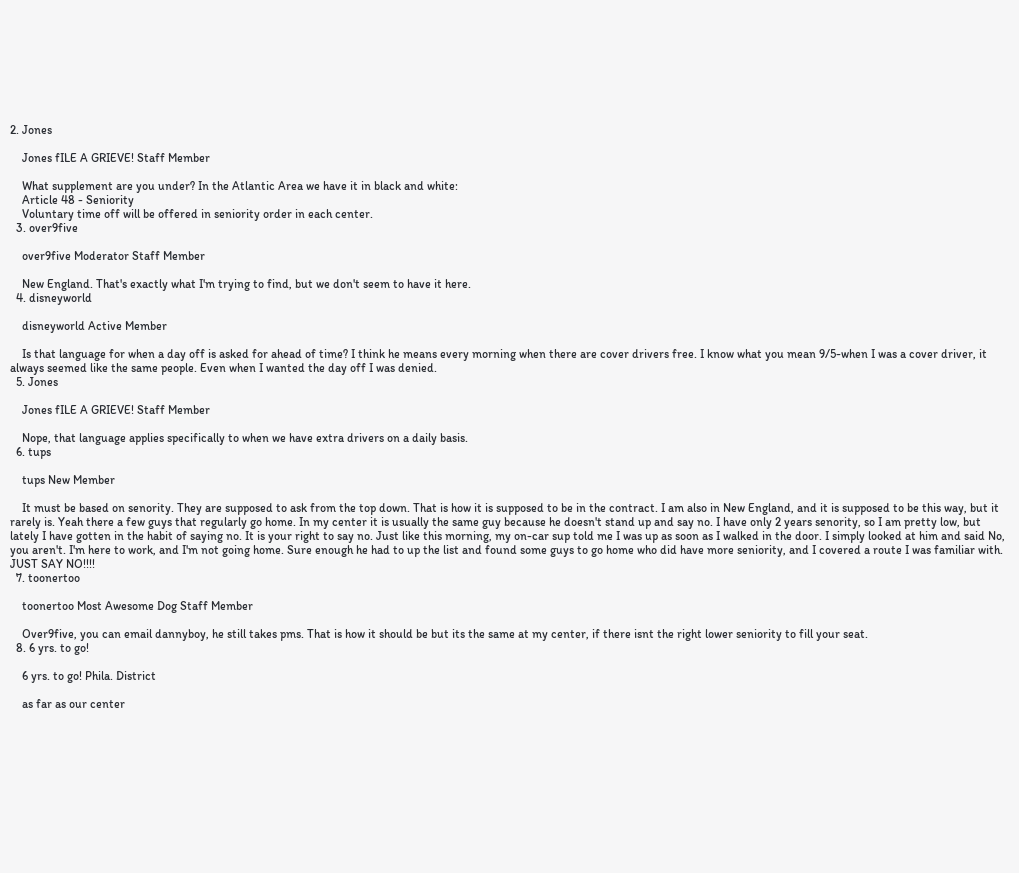2. Jones

    Jones fILE A GRIEVE! Staff Member

    What supplement are you under? In the Atlantic Area we have it in black and white:
    Article 48 - Seniority
    Voluntary time off will be offered in seniority order in each center.
  3. over9five

    over9five Moderator Staff Member

    New England. That's exactly what I'm trying to find, but we don't seem to have it here.
  4. disneyworld

    disneyworld Active Member

    Is that language for when a day off is asked for ahead of time? I think he means every morning when there are cover drivers free. I know what you mean 9/5-when I was a cover driver, it always seemed like the same people. Even when I wanted the day off I was denied.
  5. Jones

    Jones fILE A GRIEVE! Staff Member

    Nope, that language applies specifically to when we have extra drivers on a daily basis.
  6. tups

    tups New Member

    It must be based on senority. They are supposed to ask from the top down. That is how it is supposed to be in the contract. I am also in New England, and it is supposed to be this way, but it rarely is. Yeah there a few guys that regularly go home. In my center it is usually the same guy because he doesn't stand up and say no. I have only 2 years senority, so I am pretty low, but lately I have gotten in the habit of saying no. It is your right to say no. Just like this morning, my on-car sup told me I was up as soon as I walked in the door. I simply looked at him and said No, you aren't. I'm here to work, and I'm not going home. Sure enough he had to up the list and found some guys to go home who did have more seniority, and I covered a route I was familiar with. JUST SAY NO!!!!
  7. toonertoo

    toonertoo Most Awesome Dog Staff Member

    Over9five, you can email dannyboy, he still takes pms. That is how it should be but its the same at my center, if there isnt the right lower seniority to fill your seat.
  8. 6 yrs. to go!

    6 yrs. to go! Phila. District

    as far as our center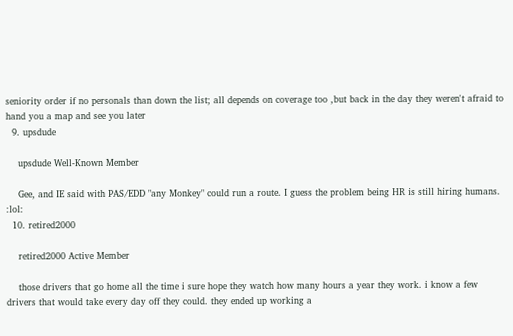seniority order if no personals than down the list; all depends on coverage too ,but back in the day they weren't afraid to hand you a map and see you later
  9. upsdude

    upsdude Well-Known Member

    Gee, and IE said with PAS/EDD "any Monkey" could run a route. I guess the problem being HR is still hiring humans. :lol:
  10. retired2000

    retired2000 Active Member

    those drivers that go home all the time i sure hope they watch how many hours a year they work. i know a few drivers that would take every day off they could. they ended up working a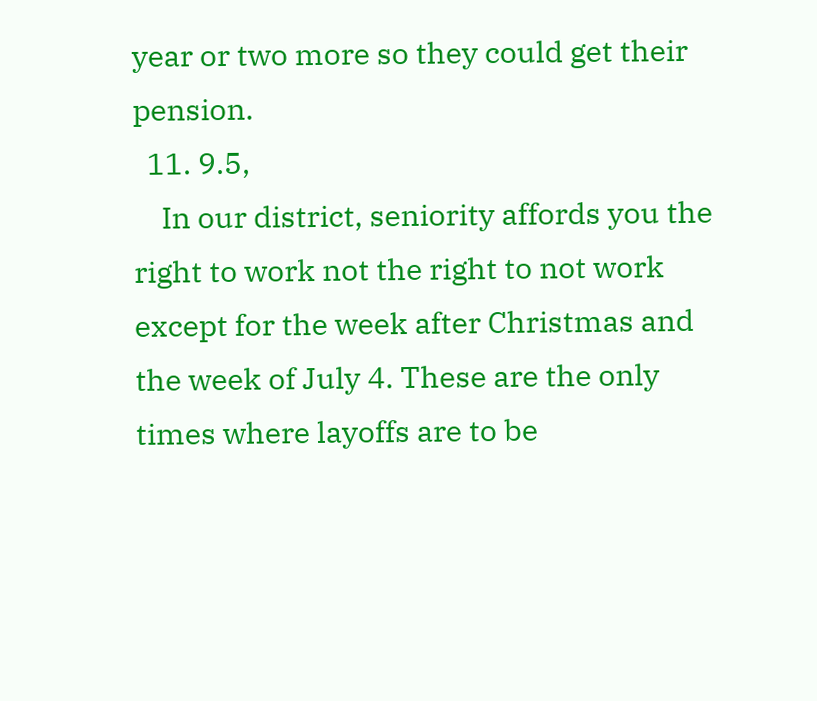year or two more so they could get their pension.
  11. 9.5,
    In our district, seniority affords you the right to work not the right to not work except for the week after Christmas and the week of July 4. These are the only times where layoffs are to be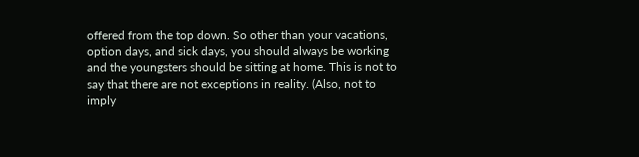offered from the top down. So other than your vacations, option days, and sick days, you should always be working and the youngsters should be sitting at home. This is not to say that there are not exceptions in reality. (Also, not to imply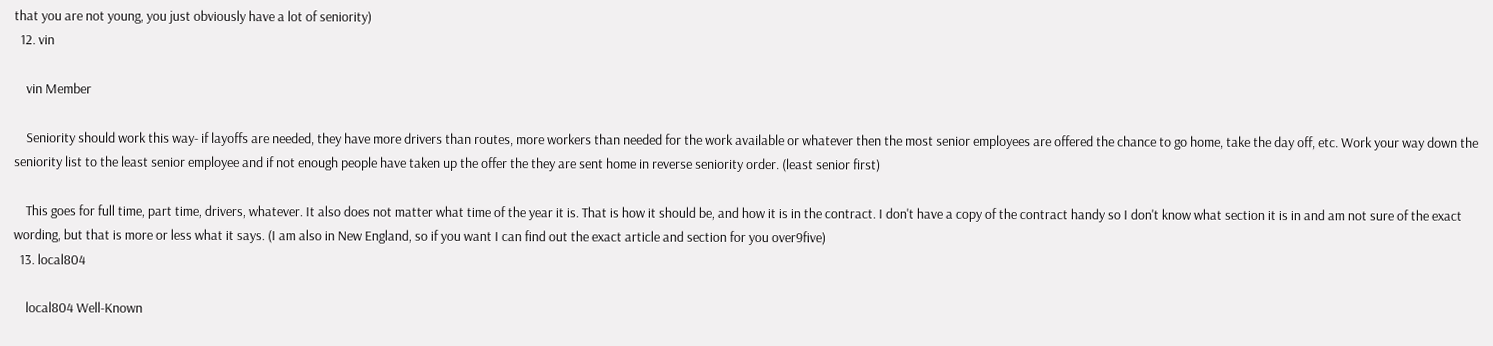that you are not young, you just obviously have a lot of seniority)
  12. vin

    vin Member

    Seniority should work this way- if layoffs are needed, they have more drivers than routes, more workers than needed for the work available or whatever then the most senior employees are offered the chance to go home, take the day off, etc. Work your way down the seniority list to the least senior employee and if not enough people have taken up the offer the they are sent home in reverse seniority order. (least senior first)

    This goes for full time, part time, drivers, whatever. It also does not matter what time of the year it is. That is how it should be, and how it is in the contract. I don't have a copy of the contract handy so I don't know what section it is in and am not sure of the exact wording, but that is more or less what it says. (I am also in New England, so if you want I can find out the exact article and section for you over9five)
  13. local804

    local804 Well-Known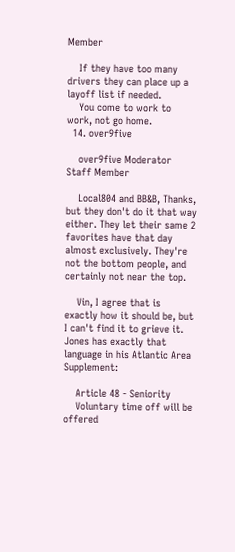Member

    If they have too many drivers they can place up a layoff list if needed.
    You come to work to work, not go home.
  14. over9five

    over9five Moderator Staff Member

    Local804 and BB&B, Thanks, but they don't do it that way either. They let their same 2 favorites have that day almost exclusively. They're not the bottom people, and certainly not near the top.

    Vin, I agree that is exactly how it should be, but I can't find it to grieve it. Jones has exactly that language in his Atlantic Area Supplement:

    Article 48 - Seniority
    Voluntary time off will be offered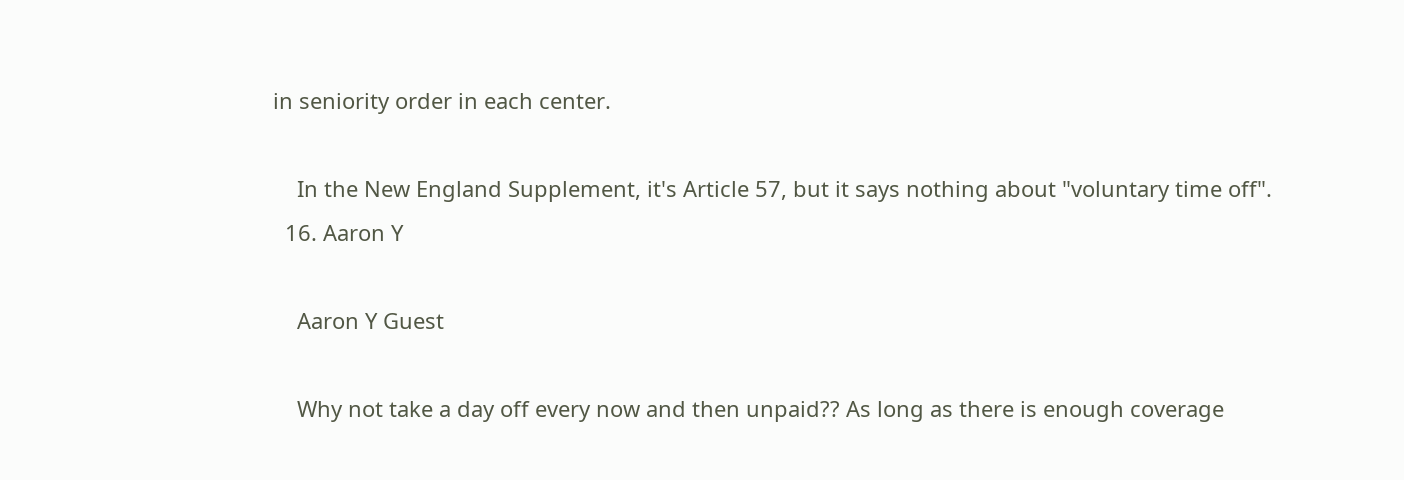in seniority order in each center.

    In the New England Supplement, it's Article 57, but it says nothing about "voluntary time off".
  16. Aaron Y

    Aaron Y Guest

    Why not take a day off every now and then unpaid?? As long as there is enough coverage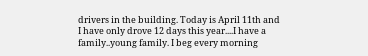drivers in the building. Today is April 11th and I have only drove 12 days this year....I have a family..young family. I beg every morning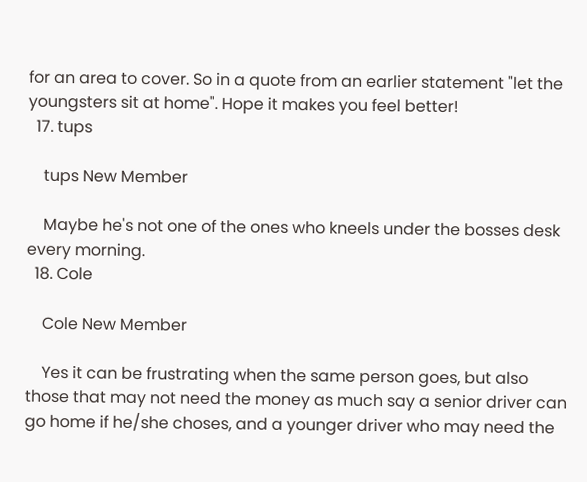for an area to cover. So in a quote from an earlier statement "let the youngsters sit at home". Hope it makes you feel better!
  17. tups

    tups New Member

    Maybe he's not one of the ones who kneels under the bosses desk every morning.
  18. Cole

    Cole New Member

    Yes it can be frustrating when the same person goes, but also those that may not need the money as much say a senior driver can go home if he/she choses, and a younger driver who may need the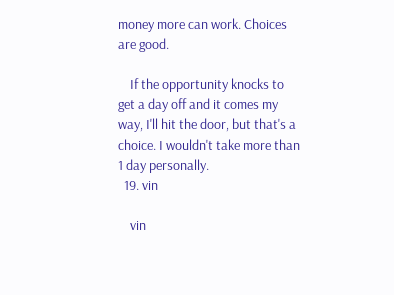money more can work. Choices are good.

    If the opportunity knocks to get a day off and it comes my way, I'll hit the door, but that's a choice. I wouldn't take more than 1 day personally.
  19. vin

    vin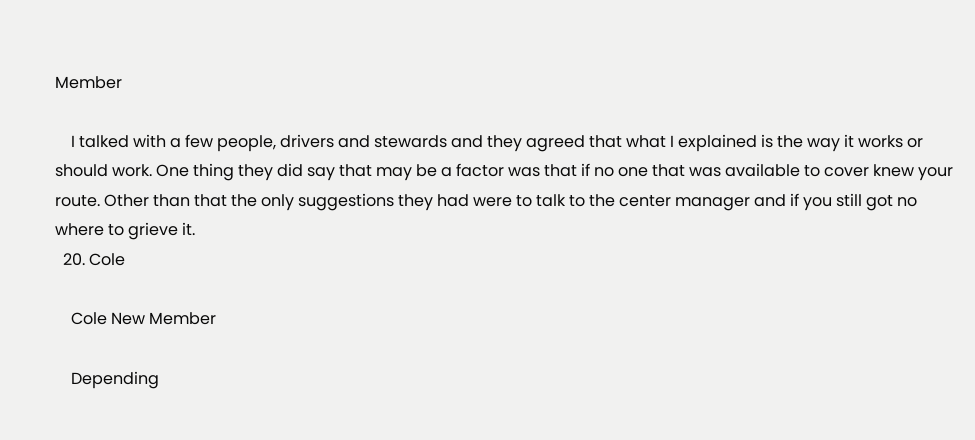Member

    I talked with a few people, drivers and stewards and they agreed that what I explained is the way it works or should work. One thing they did say that may be a factor was that if no one that was available to cover knew your route. Other than that the only suggestions they had were to talk to the center manager and if you still got no where to grieve it.
  20. Cole

    Cole New Member

    Depending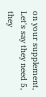on your supplement, Let's say they need 5, they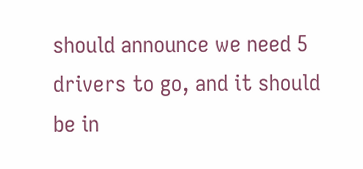should announce we need 5 drivers to go, and it should be in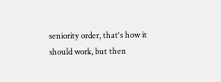seniority order, that's how it should work, but then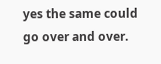yes the same could go over and over.